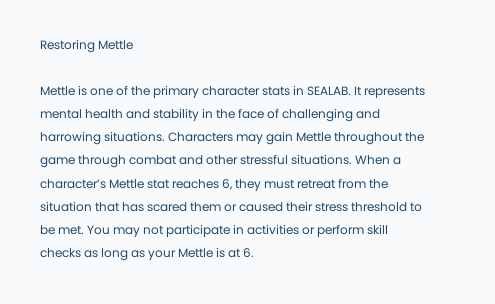Restoring Mettle

Mettle is one of the primary character stats in SEALAB. It represents mental health and stability in the face of challenging and harrowing situations. Characters may gain Mettle throughout the game through combat and other stressful situations. When a character’s Mettle stat reaches 6, they must retreat from the situation that has scared them or caused their stress threshold to be met. You may not participate in activities or perform skill checks as long as your Mettle is at 6.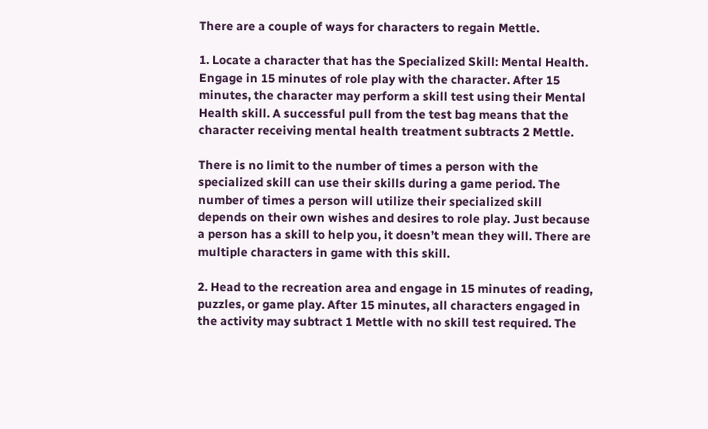There are a couple of ways for characters to regain Mettle.

1. Locate a character that has the Specialized Skill: Mental Health. Engage in 15 minutes of role play with the character. After 15 minutes, the character may perform a skill test using their Mental Health skill. A successful pull from the test bag means that the character receiving mental health treatment subtracts 2 Mettle.

There is no limit to the number of times a person with the specialized skill can use their skills during a game period. The number of times a person will utilize their specialized skill depends on their own wishes and desires to role play. Just because a person has a skill to help you, it doesn’t mean they will. There are multiple characters in game with this skill.

2. Head to the recreation area and engage in 15 minutes of reading, puzzles, or game play. After 15 minutes, all characters engaged in the activity may subtract 1 Mettle with no skill test required. The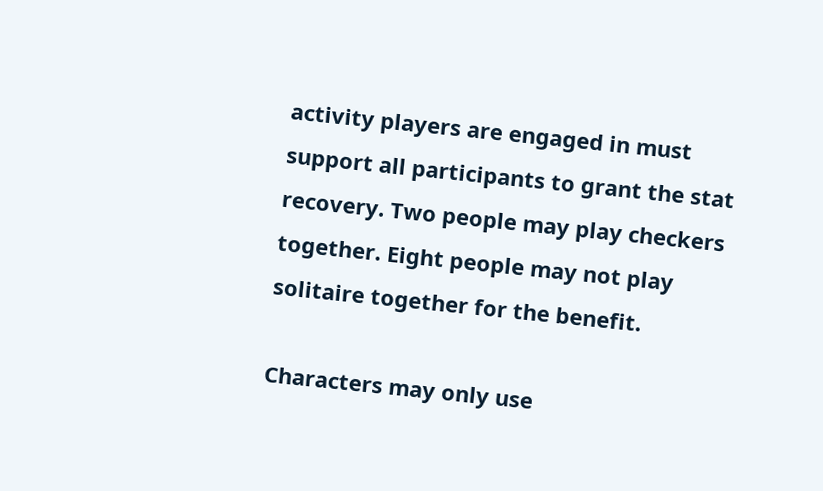activity players are engaged in must support all participants to grant the stat recovery. Two people may play checkers together. Eight people may not play solitaire together for the benefit.

Characters may only use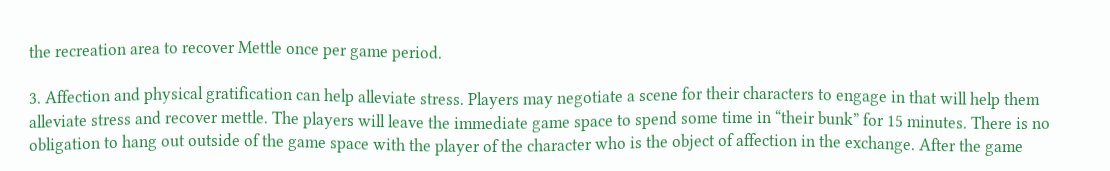the recreation area to recover Mettle once per game period.

3. Affection and physical gratification can help alleviate stress. Players may negotiate a scene for their characters to engage in that will help them alleviate stress and recover mettle. The players will leave the immediate game space to spend some time in “their bunk” for 15 minutes. There is no obligation to hang out outside of the game space with the player of the character who is the object of affection in the exchange. After the game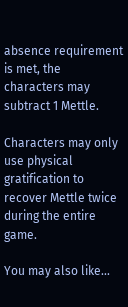absence requirement is met, the characters may subtract 1 Mettle.

Characters may only use physical gratification to recover Mettle twice during the entire game.

You may also like...